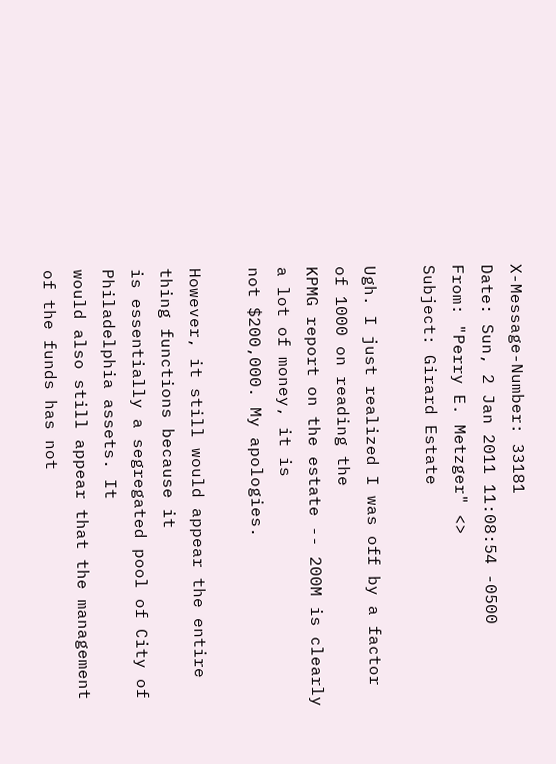X-Message-Number: 33181
Date: Sun, 2 Jan 2011 11:08:54 -0500
From: "Perry E. Metzger" <>
Subject: Girard Estate

Ugh. I just realized I was off by a factor of 1000 on reading the
KPMG report on the estate -- 200M is clearly a lot of money, it is
not $200,000. My apologies.

However, it still would appear the entire thing functions because it
is essentially a segregated pool of City of Philadelphia assets. It
would also still appear that the management of the funds has not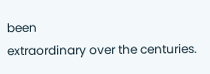been
extraordinary over the centuries.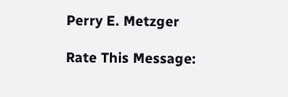Perry E. Metzger

Rate This Message: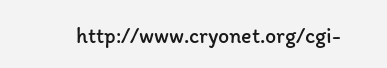http://www.cryonet.org/cgi-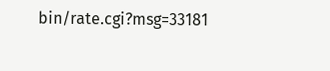bin/rate.cgi?msg=33181